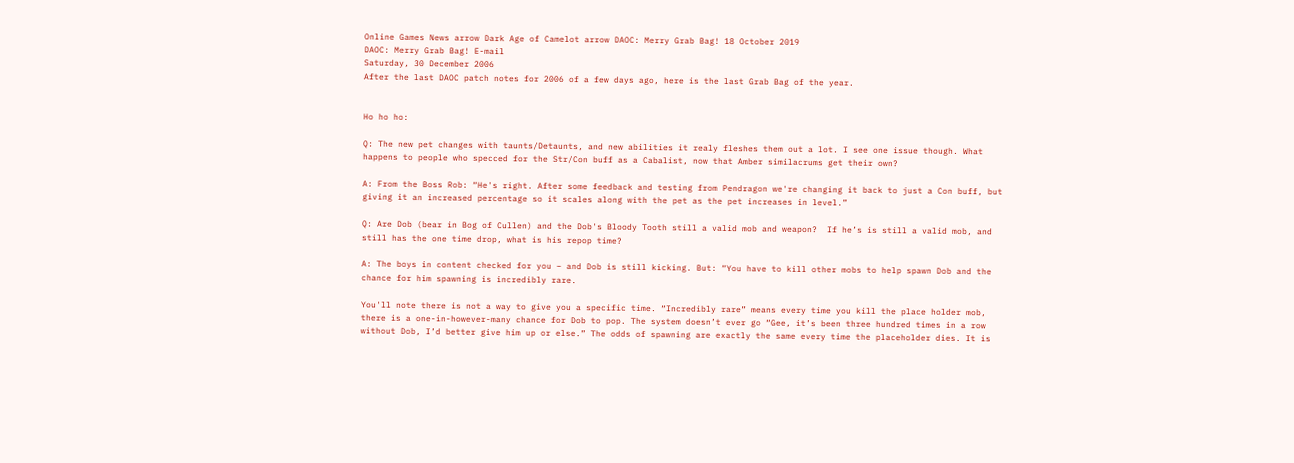Online Games News arrow Dark Age of Camelot arrow DAOC: Merry Grab Bag! 18 October 2019
DAOC: Merry Grab Bag! E-mail
Saturday, 30 December 2006
After the last DAOC patch notes for 2006 of a few days ago, here is the last Grab Bag of the year.


Ho ho ho:

Q: The new pet changes with taunts/Detaunts, and new abilities it realy fleshes them out a lot. I see one issue though. What happens to people who specced for the Str/Con buff as a Cabalist, now that Amber similacrums get their own?

A: From the Boss Rob: “He's right. After some feedback and testing from Pendragon we're changing it back to just a Con buff, but giving it an increased percentage so it scales along with the pet as the pet increases in level.”

Q: Are Dob (bear in Bog of Cullen) and the Dob's Bloody Tooth still a valid mob and weapon?  If he’s is still a valid mob, and still has the one time drop, what is his repop time?

A: The boys in content checked for you – and Dob is still kicking. But: “You have to kill other mobs to help spawn Dob and the chance for him spawning is incredibly rare.

You'll note there is not a way to give you a specific time. “Incredibly rare” means every time you kill the place holder mob, there is a one-in-however-many chance for Dob to pop. The system doesn’t ever go “Gee, it’s been three hundred times in a row without Dob, I’d better give him up or else.” The odds of spawning are exactly the same every time the placeholder dies. It is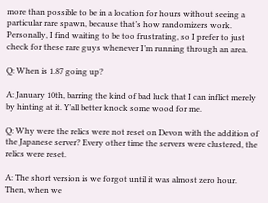more than possible to be in a location for hours without seeing a particular rare spawn, because that’s how randomizers work. Personally, I find waiting to be too frustrating, so I prefer to just check for these rare guys whenever I’m running through an area.

Q: When is 1.87 going up?

A: January 10th, barring the kind of bad luck that I can inflict merely by hinting at it. Y’all better knock some wood for me.

Q: Why were the relics were not reset on Devon with the addition of the Japanese server? Every other time the servers were clustered, the relics were reset.

A: The short version is we forgot until it was almost zero hour. Then, when we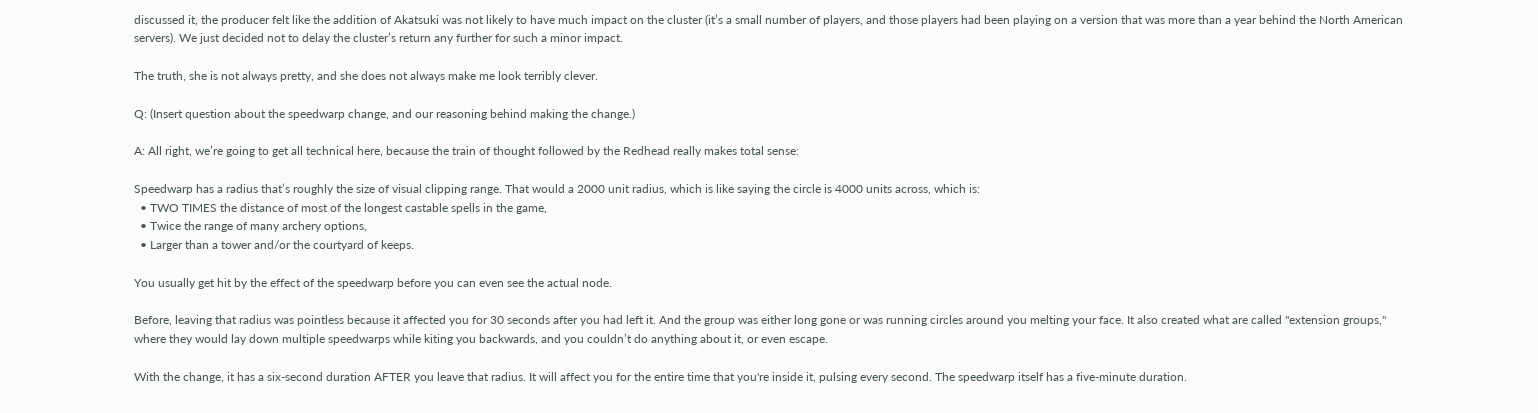discussed it, the producer felt like the addition of Akatsuki was not likely to have much impact on the cluster (it’s a small number of players, and those players had been playing on a version that was more than a year behind the North American servers). We just decided not to delay the cluster’s return any further for such a minor impact.

The truth, she is not always pretty, and she does not always make me look terribly clever.

Q: (Insert question about the speedwarp change, and our reasoning behind making the change.)

A: All right, we’re going to get all technical here, because the train of thought followed by the Redhead really makes total sense:

Speedwarp has a radius that’s roughly the size of visual clipping range. That would a 2000 unit radius, which is like saying the circle is 4000 units across, which is:
  • TWO TIMES the distance of most of the longest castable spells in the game,
  • Twice the range of many archery options,
  • Larger than a tower and/or the courtyard of keeps.

You usually get hit by the effect of the speedwarp before you can even see the actual node.

Before, leaving that radius was pointless because it affected you for 30 seconds after you had left it. And the group was either long gone or was running circles around you melting your face. It also created what are called "extension groups," where they would lay down multiple speedwarps while kiting you backwards, and you couldn’t do anything about it, or even escape.

With the change, it has a six-second duration AFTER you leave that radius. It will affect you for the entire time that you're inside it, pulsing every second. The speedwarp itself has a five-minute duration.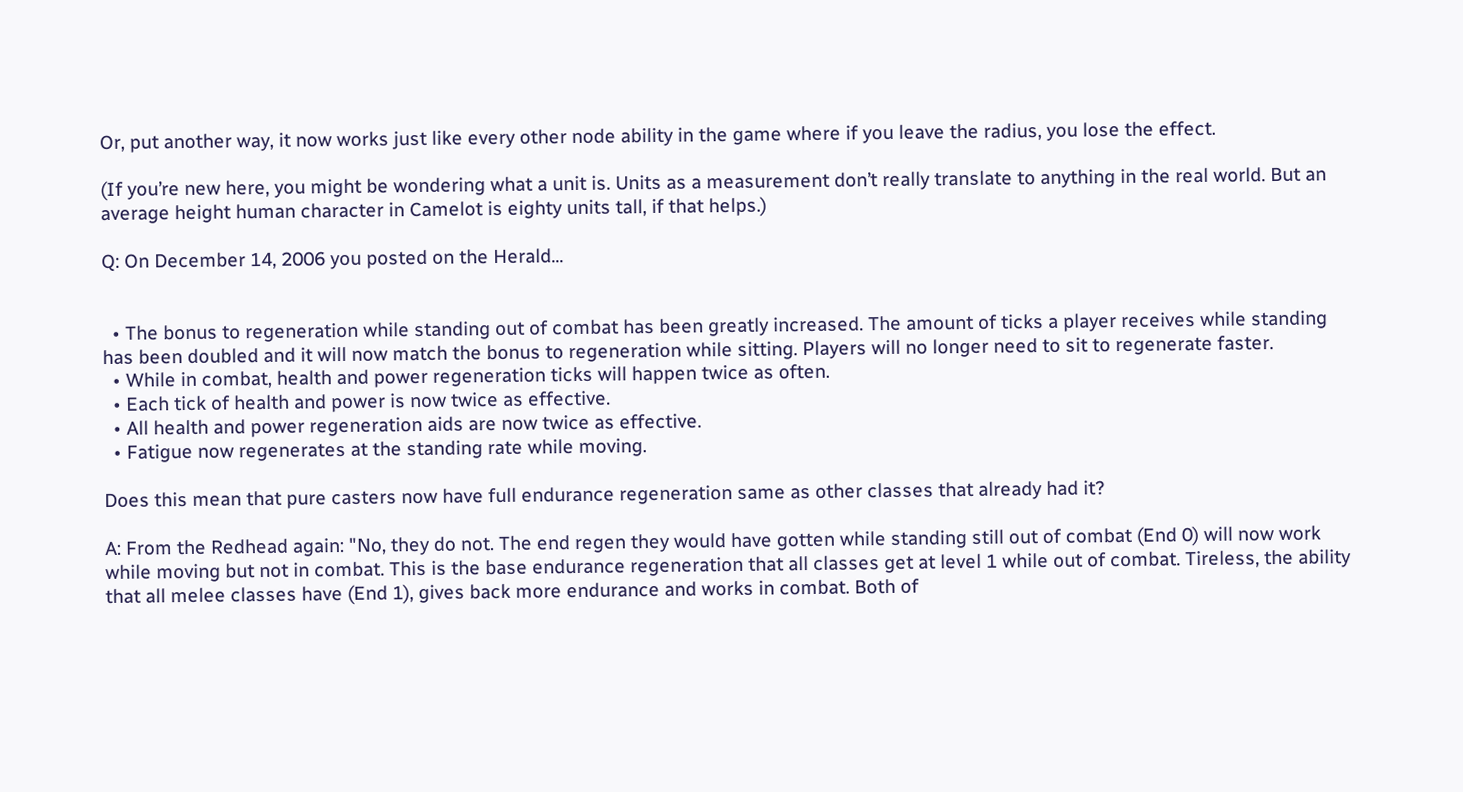Or, put another way, it now works just like every other node ability in the game where if you leave the radius, you lose the effect.

(If you’re new here, you might be wondering what a unit is. Units as a measurement don’t really translate to anything in the real world. But an average height human character in Camelot is eighty units tall, if that helps.)

Q: On December 14, 2006 you posted on the Herald...


  • The bonus to regeneration while standing out of combat has been greatly increased. The amount of ticks a player receives while standing has been doubled and it will now match the bonus to regeneration while sitting. Players will no longer need to sit to regenerate faster.
  • While in combat, health and power regeneration ticks will happen twice as often.
  • Each tick of health and power is now twice as effective.
  • All health and power regeneration aids are now twice as effective.
  • Fatigue now regenerates at the standing rate while moving.

Does this mean that pure casters now have full endurance regeneration same as other classes that already had it?

A: From the Redhead again: "No, they do not. The end regen they would have gotten while standing still out of combat (End 0) will now work while moving but not in combat. This is the base endurance regeneration that all classes get at level 1 while out of combat. Tireless, the ability that all melee classes have (End 1), gives back more endurance and works in combat. Both of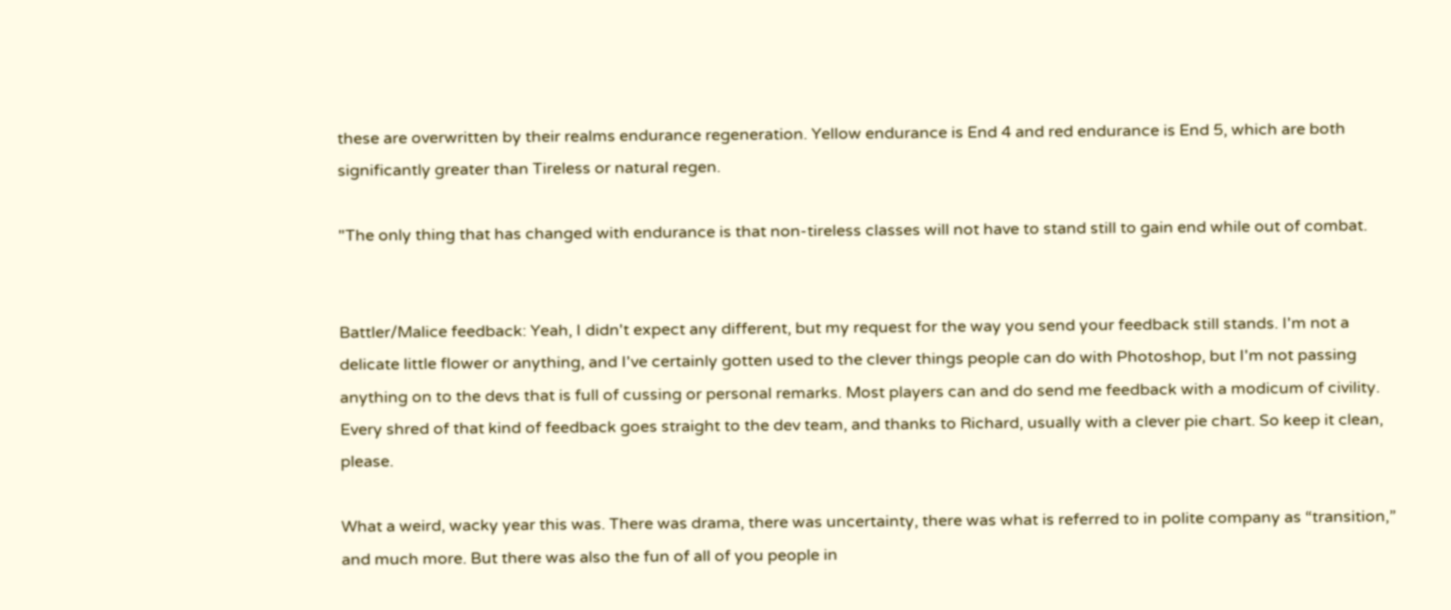these are overwritten by their realms endurance regeneration. Yellow endurance is End 4 and red endurance is End 5, which are both significantly greater than Tireless or natural regen.

"The only thing that has changed with endurance is that non-tireless classes will not have to stand still to gain end while out of combat.


Battler/Malice feedback: Yeah, I didn't expect any different, but my request for the way you send your feedback still stands. I'm not a delicate little flower or anything, and I've certainly gotten used to the clever things people can do with Photoshop, but I'm not passing anything on to the devs that is full of cussing or personal remarks. Most players can and do send me feedback with a modicum of civility. Every shred of that kind of feedback goes straight to the dev team, and thanks to Richard, usually with a clever pie chart. So keep it clean, please.

What a weird, wacky year this was. There was drama, there was uncertainty, there was what is referred to in polite company as “transition,” and much more. But there was also the fun of all of you people in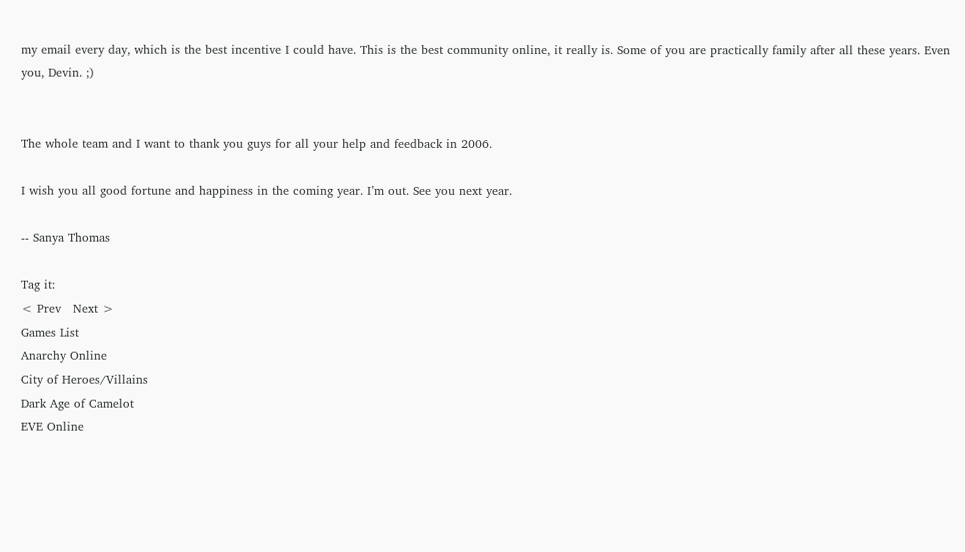my email every day, which is the best incentive I could have. This is the best community online, it really is. Some of you are practically family after all these years. Even you, Devin. ;)


The whole team and I want to thank you guys for all your help and feedback in 2006.

I wish you all good fortune and happiness in the coming year. I’m out. See you next year.

-- Sanya Thomas

Tag it:
< Prev   Next >
Games List
Anarchy Online
City of Heroes/Villains
Dark Age of Camelot
EVE Online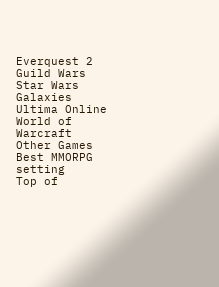Everquest 2
Guild Wars
Star Wars Galaxies
Ultima Online
World of Warcraft
Other Games
Best MMORPG setting
Top of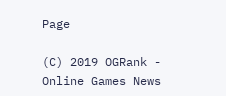Page

(C) 2019 OGRank - Online Games News